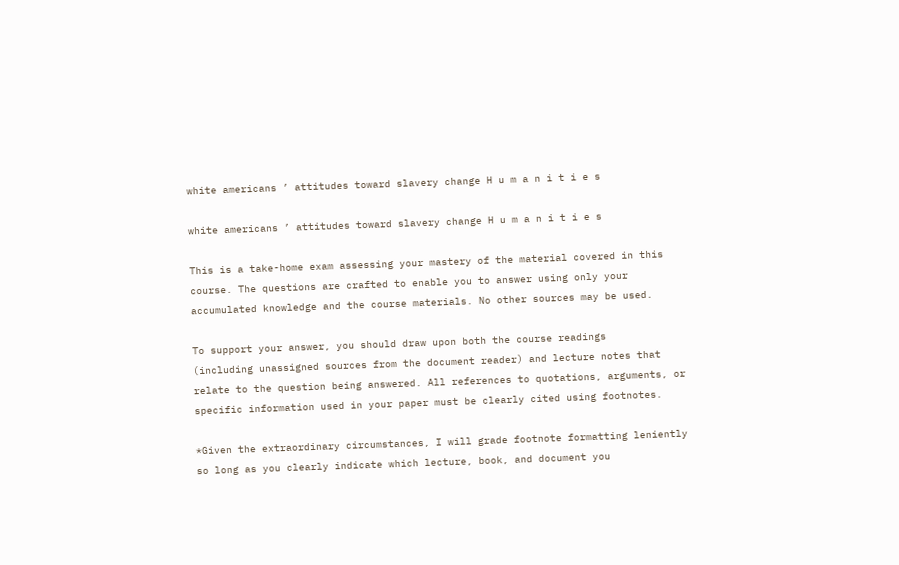white americans ’ attitudes toward slavery change H u m a n i t i e s

white americans ’ attitudes toward slavery change H u m a n i t i e s

This is a take-home exam assessing your mastery of the material covered in this
course. The questions are crafted to enable you to answer using only your
accumulated knowledge and the course materials. No other sources may be used.

To support your answer, you should draw upon both the course readings
(including unassigned sources from the document reader) and lecture notes that
relate to the question being answered. All references to quotations, arguments, or
specific information used in your paper must be clearly cited using footnotes.

*Given the extraordinary circumstances, I will grade footnote formatting leniently
so long as you clearly indicate which lecture, book, and document you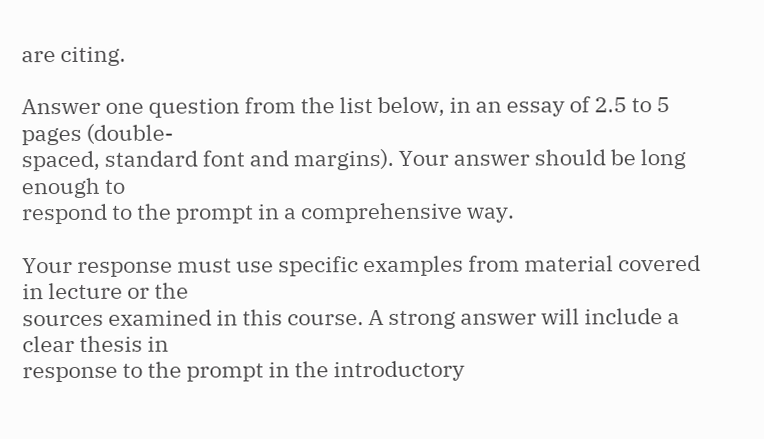are citing.

Answer one question from the list below, in an essay of 2.5 to 5 pages (double-
spaced, standard font and margins). Your answer should be long enough to
respond to the prompt in a comprehensive way.

Your response must use specific examples from material covered in lecture or the
sources examined in this course. A strong answer will include a clear thesis in
response to the prompt in the introductory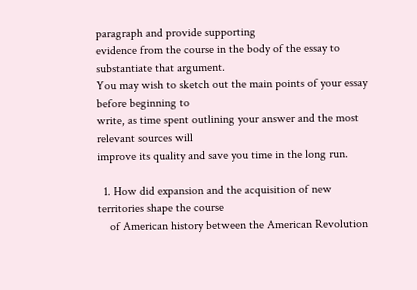paragraph and provide supporting
evidence from the course in the body of the essay to substantiate that argument.
You may wish to sketch out the main points of your essay before beginning to
write, as time spent outlining your answer and the most relevant sources will
improve its quality and save you time in the long run.

  1. How did expansion and the acquisition of new territories shape the course
    of American history between the American Revolution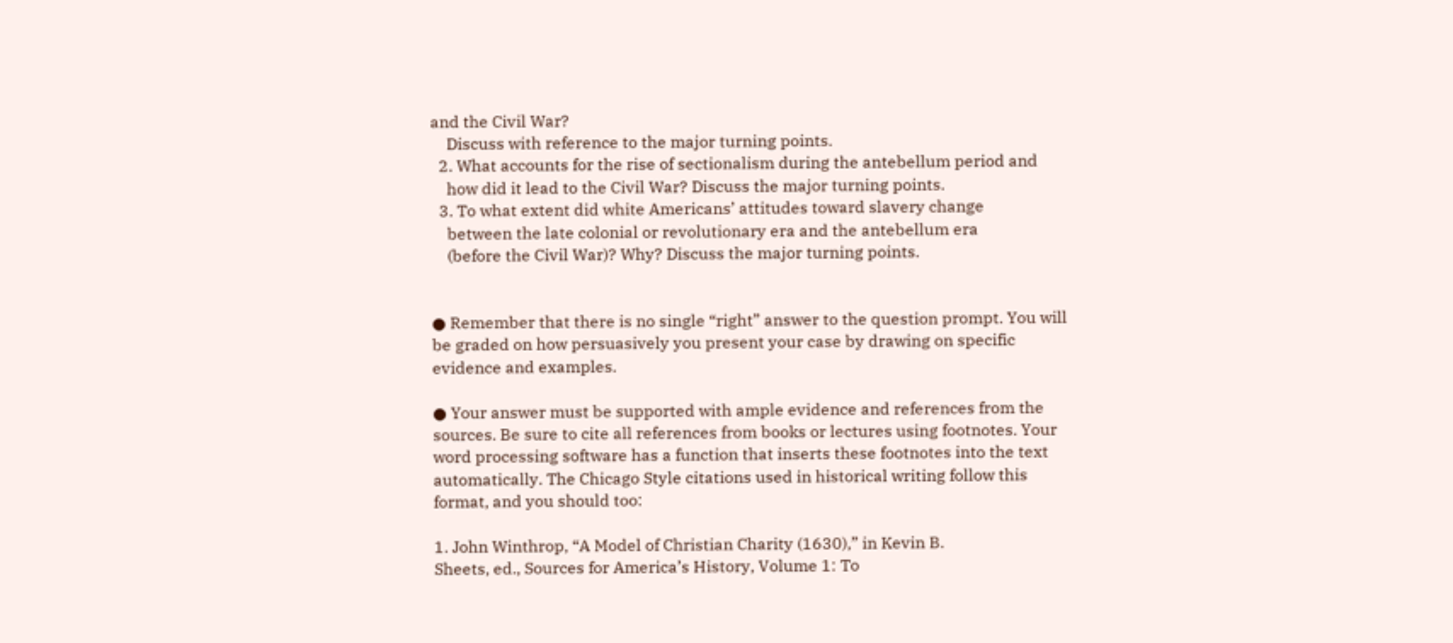and the Civil War?
    Discuss with reference to the major turning points.
  2. What accounts for the rise of sectionalism during the antebellum period and
    how did it lead to the Civil War? Discuss the major turning points.
  3. To what extent did white Americans’ attitudes toward slavery change
    between the late colonial or revolutionary era and the antebellum era
    (before the Civil War)? Why? Discuss the major turning points.


● Remember that there is no single “right” answer to the question prompt. You will
be graded on how persuasively you present your case by drawing on specific
evidence and examples.

● Your answer must be supported with ample evidence and references from the
sources. Be sure to cite all references from books or lectures using footnotes. Your
word processing software has a function that inserts these footnotes into the text
automatically. The Chicago Style citations used in historical writing follow this
format, and you should too:

1. John Winthrop, “A Model of Christian Charity (1630),” in Kevin B.
Sheets, ed., Sources for America’s History, Volume 1: To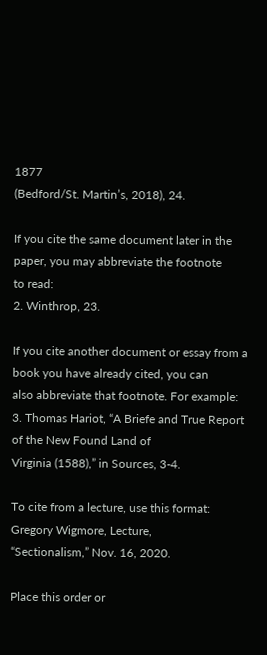1877
(Bedford/St. Martin’s, 2018), 24.

If you cite the same document later in the paper, you may abbreviate the footnote
to read:
2. Winthrop, 23.

If you cite another document or essay from a book you have already cited, you can
also abbreviate that footnote. For example:
3. Thomas Hariot, “A Briefe and True Report of the New Found Land of
Virginia (1588),” in Sources, 3-4.

To cite from a lecture, use this format: Gregory Wigmore, Lecture,
“Sectionalism,” Nov. 16, 2020.

Place this order or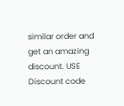similar order and get an amazing discount. USE Discount code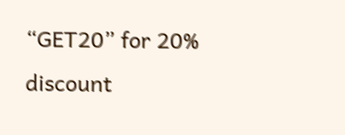“GET20” for 20% discount